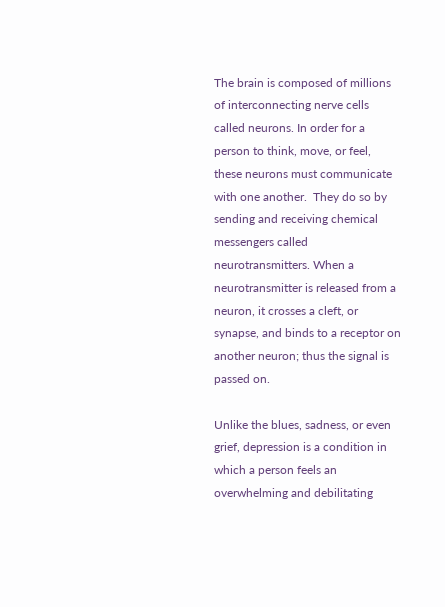The brain is composed of millions of interconnecting nerve cells called neurons. In order for a person to think, move, or feel, these neurons must communicate with one another.  They do so by sending and receiving chemical messengers called neurotransmitters. When a neurotransmitter is released from a neuron, it crosses a cleft, or synapse, and binds to a receptor on another neuron; thus the signal is passed on.

Unlike the blues, sadness, or even grief, depression is a condition in which a person feels an overwhelming and debilitating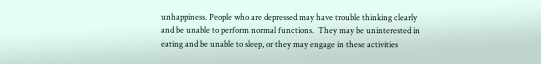unhappiness. People who are depressed may have trouble thinking clearly and be unable to perform normal functions.  They may be uninterested in eating and be unable to sleep, or they may engage in these activities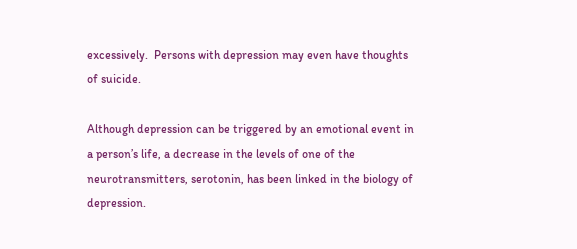excessively.  Persons with depression may even have thoughts of suicide.

Although depression can be triggered by an emotional event in a person’s life, a decrease in the levels of one of the neurotransmitters, serotonin, has been linked in the biology of depression.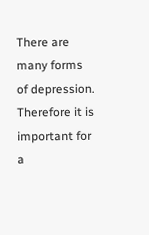There are many forms of depression. Therefore it is important for a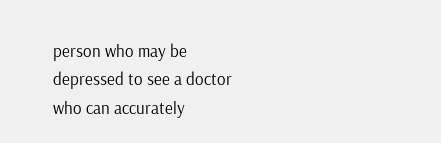person who may be depressed to see a doctor who can accurately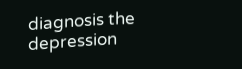diagnosis the depression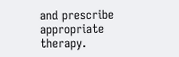and prescribe appropriate therapy.